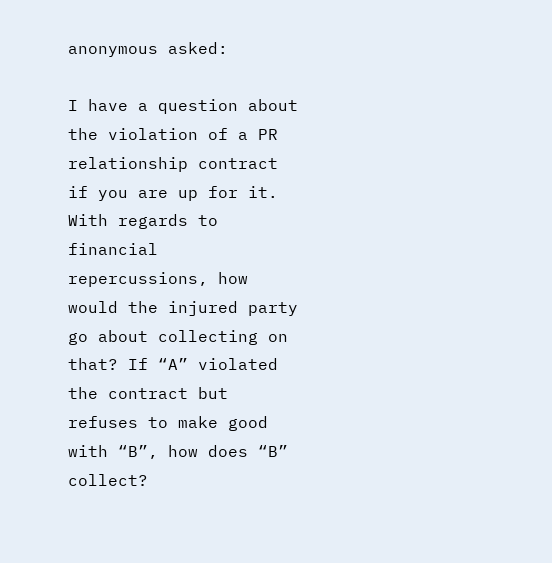anonymous asked:

I have a question about the violation of a PR relationship contract if you are up for it. With regards to financial repercussions, how would the injured party go about collecting on that? If “A” violated the contract but refuses to make good with “B”, how does “B” collect?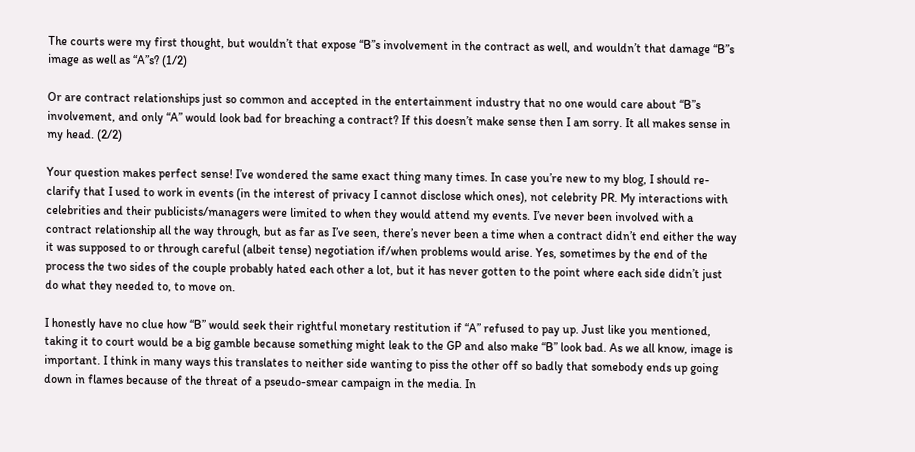The courts were my first thought, but wouldn’t that expose “B”s involvement in the contract as well, and wouldn’t that damage “B”s image as well as “A”s? (1/2)

Or are contract relationships just so common and accepted in the entertainment industry that no one would care about “B”s involvement, and only “A” would look bad for breaching a contract? If this doesn’t make sense then I am sorry. It all makes sense in my head. (2/2)

Your question makes perfect sense! I’ve wondered the same exact thing many times. In case you’re new to my blog, I should re-clarify that I used to work in events (in the interest of privacy I cannot disclose which ones), not celebrity PR. My interactions with celebrities and their publicists/managers were limited to when they would attend my events. I’ve never been involved with a contract relationship all the way through, but as far as I’ve seen, there’s never been a time when a contract didn’t end either the way it was supposed to or through careful (albeit tense) negotiation if/when problems would arise. Yes, sometimes by the end of the process the two sides of the couple probably hated each other a lot, but it has never gotten to the point where each side didn’t just do what they needed to, to move on.

I honestly have no clue how “B” would seek their rightful monetary restitution if “A” refused to pay up. Just like you mentioned, taking it to court would be a big gamble because something might leak to the GP and also make “B” look bad. As we all know, image is important. I think in many ways this translates to neither side wanting to piss the other off so badly that somebody ends up going down in flames because of the threat of a pseudo-smear campaign in the media. In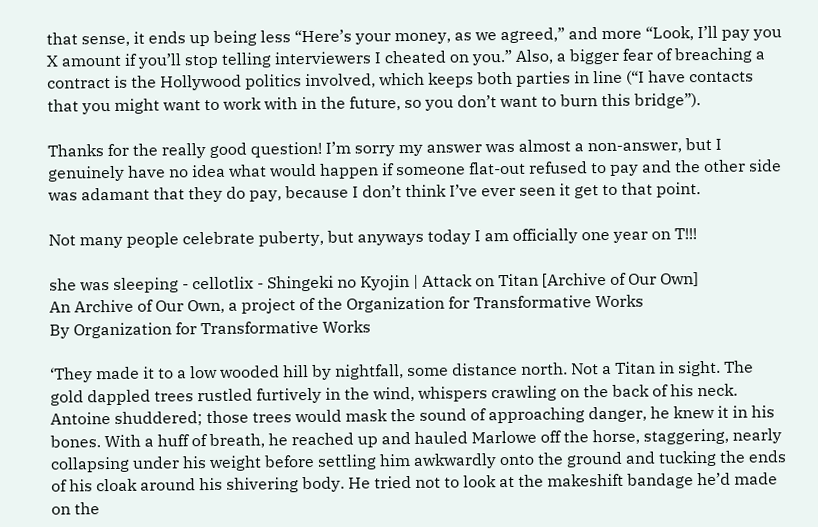that sense, it ends up being less “Here’s your money, as we agreed,” and more “Look, I’ll pay you X amount if you’ll stop telling interviewers I cheated on you.” Also, a bigger fear of breaching a contract is the Hollywood politics involved, which keeps both parties in line (“I have contacts that you might want to work with in the future, so you don’t want to burn this bridge”).

Thanks for the really good question! I’m sorry my answer was almost a non-answer, but I genuinely have no idea what would happen if someone flat-out refused to pay and the other side was adamant that they do pay, because I don’t think I’ve ever seen it get to that point.

Not many people celebrate puberty, but anyways today I am officially one year on T!!!

she was sleeping - cellotlix - Shingeki no Kyojin | Attack on Titan [Archive of Our Own]
An Archive of Our Own, a project of the Organization for Transformative Works
By Organization for Transformative Works

‘They made it to a low wooded hill by nightfall, some distance north. Not a Titan in sight. The gold dappled trees rustled furtively in the wind, whispers crawling on the back of his neck. Antoine shuddered; those trees would mask the sound of approaching danger, he knew it in his bones. With a huff of breath, he reached up and hauled Marlowe off the horse, staggering, nearly collapsing under his weight before settling him awkwardly onto the ground and tucking the ends of his cloak around his shivering body. He tried not to look at the makeshift bandage he’d made on the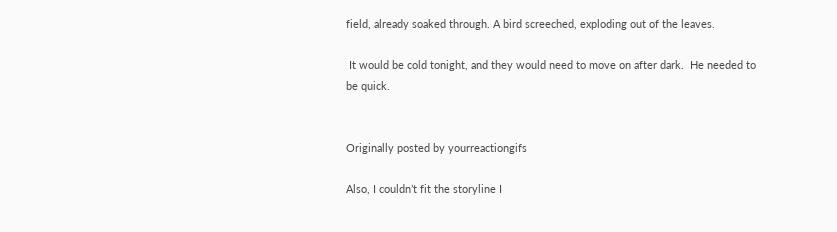field, already soaked through. A bird screeched, exploding out of the leaves.

 It would be cold tonight, and they would need to move on after dark.  He needed to be quick.


Originally posted by yourreactiongifs

Also, I couldn’t fit the storyline I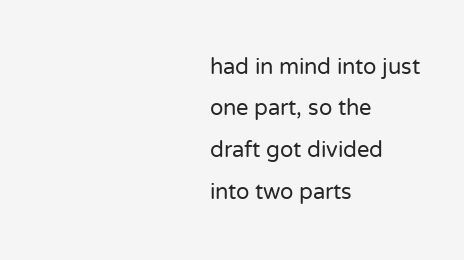had in mind into just one part, so the draft got divided into two parts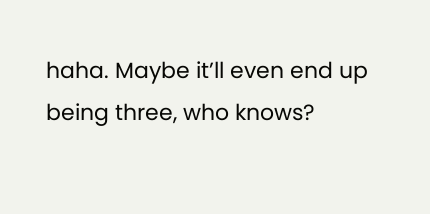haha. Maybe it’ll even end up being three, who knows?